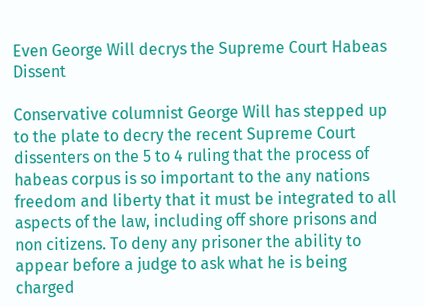Even George Will decrys the Supreme Court Habeas Dissent

Conservative columnist George Will has stepped up to the plate to decry the recent Supreme Court dissenters on the 5 to 4 ruling that the process of habeas corpus is so important to the any nations freedom and liberty that it must be integrated to all aspects of the law, including off shore prisons and non citizens. To deny any prisoner the ability to appear before a judge to ask what he is being charged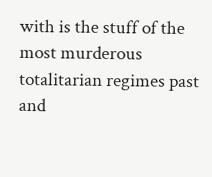with is the stuff of the most murderous totalitarian regimes past and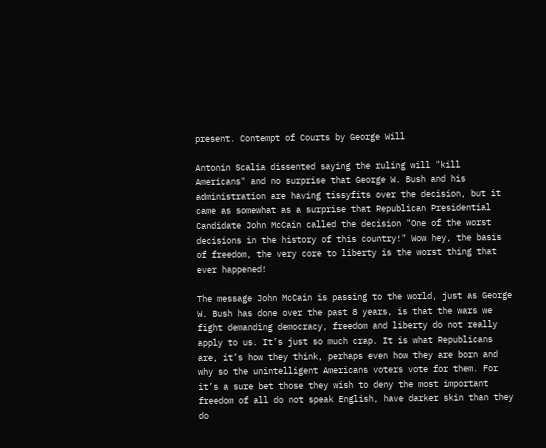present. Contempt of Courts by George Will

Antonin Scalia dissented saying the ruling will "kill Americans" and no surprise that George W. Bush and his administration are having tissyfits over the decision, but it came as somewhat as a surprise that Republican Presidential Candidate John McCain called the decision "One of the worst decisions in the history of this country!" Wow hey, the basis of freedom, the very core to liberty is the worst thing that ever happened!

The message John McCain is passing to the world, just as George W. Bush has done over the past 8 years, is that the wars we fight demanding democracy, freedom and liberty do not really apply to us. It’s just so much crap. It is what Republicans are, it’s how they think, perhaps even how they are born and why so the unintelligent Americans voters vote for them. For it’s a sure bet those they wish to deny the most important freedom of all do not speak English, have darker skin than they do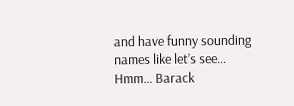and have funny sounding names like let’s see… Hmm… Barack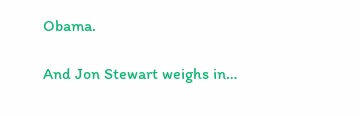Obama.

And Jon Stewart weighs in…